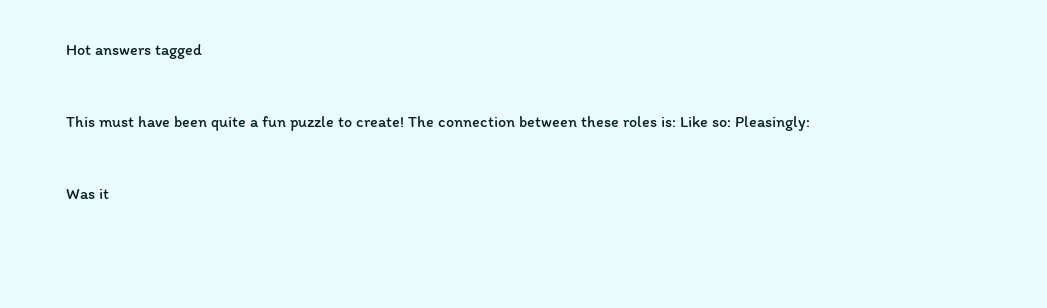Hot answers tagged


This must have been quite a fun puzzle to create! The connection between these roles is: Like so: Pleasingly:


Was it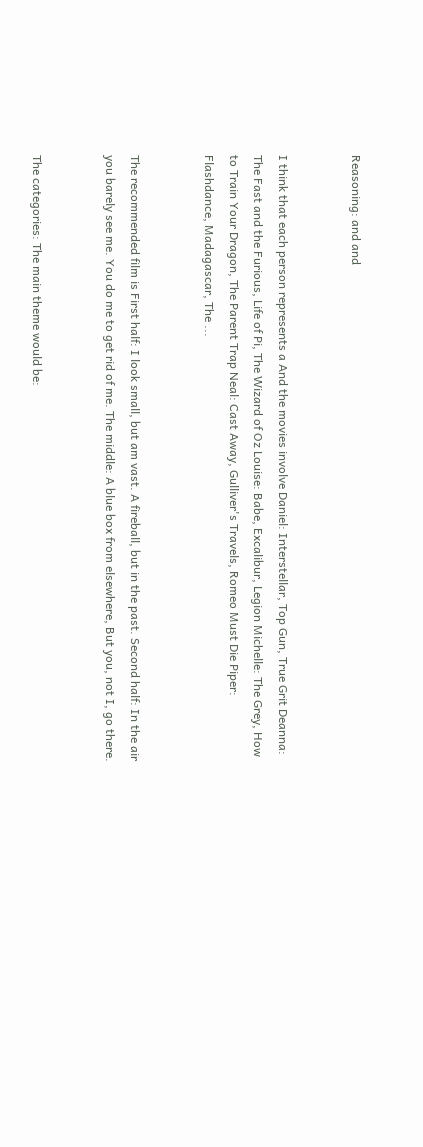Reasoning: and and


I think that each person represents a And the movies involve Daniel: Interstellar, Top Gun, True Grit Deanna: The Fast and the Furious, Life of Pi, The Wizard of Oz Louise: Babe, Excalibur, Legion Michelle: The Grey, How to Train Your Dragon, The Parent Trap Neal: Cast Away, Gulliver's Travels, Romeo Must Die Piper: Flashdance, Madagascar, The ...


The recommended film is First half: I look small, but am vast. A fireball, but in the past. Second half: In the air you barely see me. You do me to get rid of me. The middle: A blue box from elsewhere, But you, not I, go there.


The categories: The main theme would be: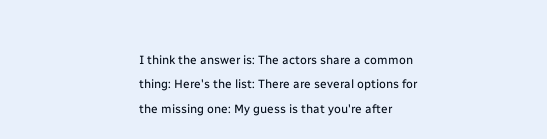I think the answer is: The actors share a common thing: Here's the list: There are several options for the missing one: My guess is that you're after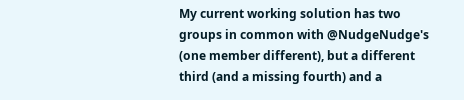My current working solution has two groups in common with @NudgeNudge's (one member different), but a different third (and a missing fourth) and a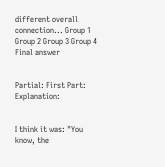different overall connection... Group 1 Group 2 Group 3 Group 4 Final answer


Partial: First Part: Explanation:


I think it was: "You know, the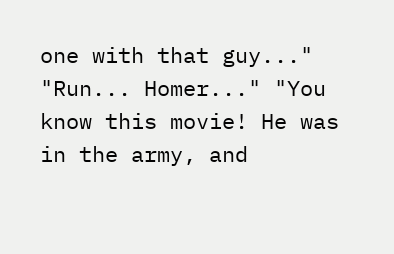one with that guy..." "Run... Homer..." "You know this movie! He was in the army, and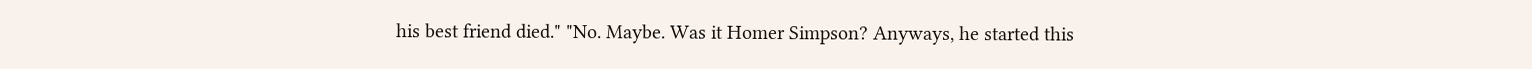his best friend died." "No. Maybe. Was it Homer Simpson? Anyways, he started this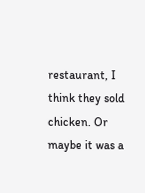restaurant, I think they sold chicken. Or maybe it was a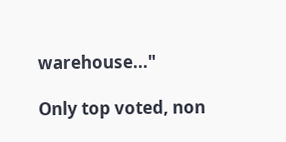warehouse..."

Only top voted, non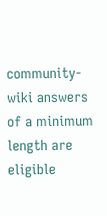community-wiki answers of a minimum length are eligible